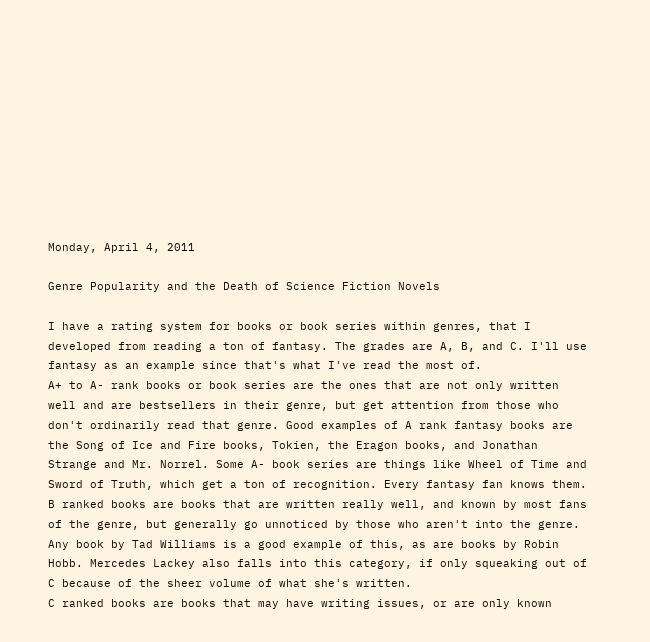Monday, April 4, 2011

Genre Popularity and the Death of Science Fiction Novels

I have a rating system for books or book series within genres, that I developed from reading a ton of fantasy. The grades are A, B, and C. I'll use fantasy as an example since that's what I've read the most of.
A+ to A- rank books or book series are the ones that are not only written well and are bestsellers in their genre, but get attention from those who don't ordinarily read that genre. Good examples of A rank fantasy books are the Song of Ice and Fire books, Tokien, the Eragon books, and Jonathan Strange and Mr. Norrel. Some A- book series are things like Wheel of Time and Sword of Truth, which get a ton of recognition. Every fantasy fan knows them.
B ranked books are books that are written really well, and known by most fans of the genre, but generally go unnoticed by those who aren't into the genre. Any book by Tad Williams is a good example of this, as are books by Robin Hobb. Mercedes Lackey also falls into this category, if only squeaking out of C because of the sheer volume of what she's written.
C ranked books are books that may have writing issues, or are only known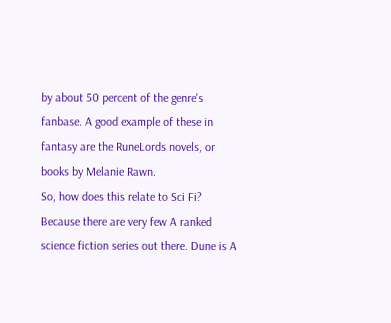by about 50 percent of the genre's fanbase. A good example of these in fantasy are the RuneLords novels, or books by Melanie Rawn.
So, how does this relate to Sci Fi? Because there are very few A ranked science fiction series out there. Dune is A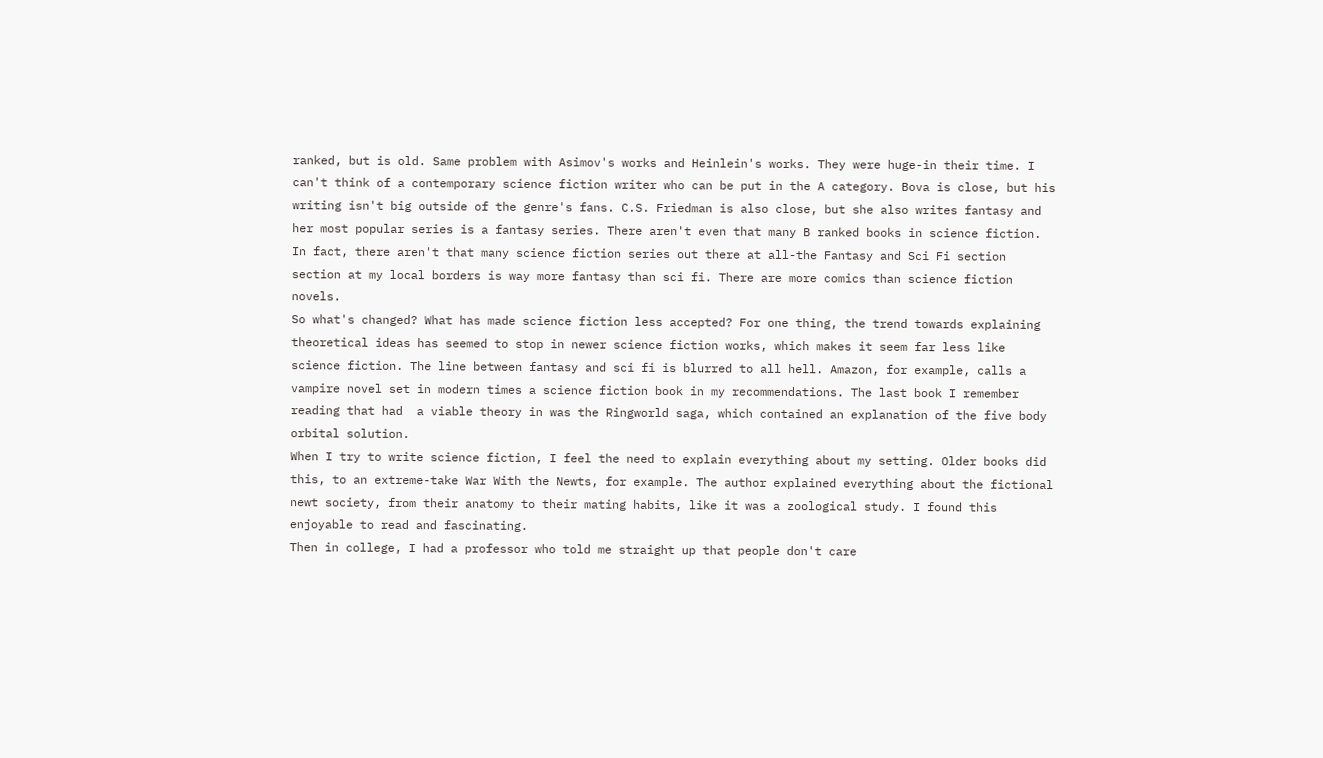ranked, but is old. Same problem with Asimov's works and Heinlein's works. They were huge-in their time. I can't think of a contemporary science fiction writer who can be put in the A category. Bova is close, but his writing isn't big outside of the genre's fans. C.S. Friedman is also close, but she also writes fantasy and her most popular series is a fantasy series. There aren't even that many B ranked books in science fiction. In fact, there aren't that many science fiction series out there at all-the Fantasy and Sci Fi section section at my local borders is way more fantasy than sci fi. There are more comics than science fiction novels.
So what's changed? What has made science fiction less accepted? For one thing, the trend towards explaining theoretical ideas has seemed to stop in newer science fiction works, which makes it seem far less like science fiction. The line between fantasy and sci fi is blurred to all hell. Amazon, for example, calls a vampire novel set in modern times a science fiction book in my recommendations. The last book I remember reading that had  a viable theory in was the Ringworld saga, which contained an explanation of the five body orbital solution.
When I try to write science fiction, I feel the need to explain everything about my setting. Older books did this, to an extreme-take War With the Newts, for example. The author explained everything about the fictional newt society, from their anatomy to their mating habits, like it was a zoological study. I found this enjoyable to read and fascinating.
Then in college, I had a professor who told me straight up that people don't care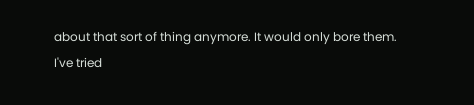about that sort of thing anymore. It would only bore them.
I've tried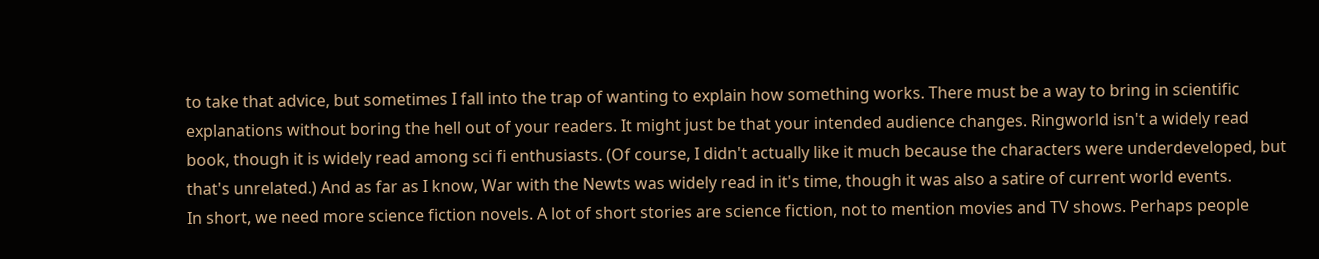to take that advice, but sometimes I fall into the trap of wanting to explain how something works. There must be a way to bring in scientific explanations without boring the hell out of your readers. It might just be that your intended audience changes. Ringworld isn't a widely read book, though it is widely read among sci fi enthusiasts. (Of course, I didn't actually like it much because the characters were underdeveloped, but that's unrelated.) And as far as I know, War with the Newts was widely read in it's time, though it was also a satire of current world events.
In short, we need more science fiction novels. A lot of short stories are science fiction, not to mention movies and TV shows. Perhaps people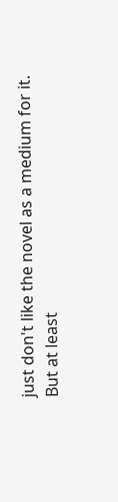just don't like the novel as a medium for it.
But at least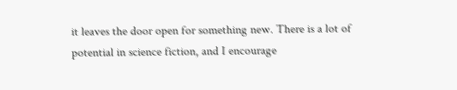it leaves the door open for something new. There is a lot of potential in science fiction, and I encourage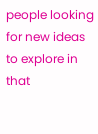people looking for new ideas to explore in that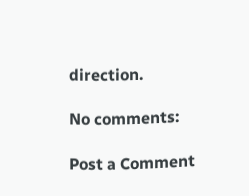direction.

No comments:

Post a Comment